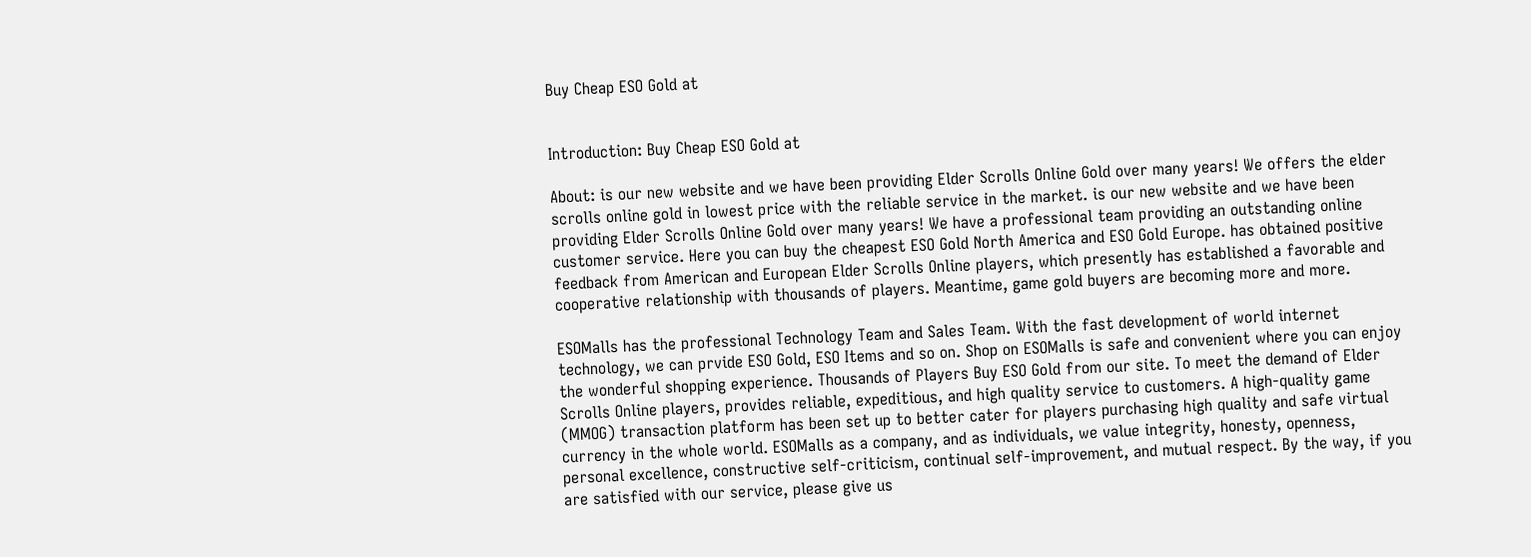Buy Cheap ESO Gold at


Introduction: Buy Cheap ESO Gold at

About: is our new website and we have been providing Elder Scrolls Online Gold over many years! We offers the elder scrolls online gold in lowest price with the reliable service in the market. is our new website and we have been providing Elder Scrolls Online Gold over many years! We have a professional team providing an outstanding online customer service. Here you can buy the cheapest ESO Gold North America and ESO Gold Europe. has obtained positive feedback from American and European Elder Scrolls Online players, which presently has established a favorable and cooperative relationship with thousands of players. Meantime, game gold buyers are becoming more and more.

ESOMalls has the professional Technology Team and Sales Team. With the fast development of world internet technology, we can prvide ESO Gold, ESO Items and so on. Shop on ESOMalls is safe and convenient where you can enjoy the wonderful shopping experience. Thousands of Players Buy ESO Gold from our site. To meet the demand of Elder Scrolls Online players, provides reliable, expeditious, and high quality service to customers. A high-quality game (MMOG) transaction platform has been set up to better cater for players purchasing high quality and safe virtual currency in the whole world. ESOMalls as a company, and as individuals, we value integrity, honesty, openness, personal excellence, constructive self-criticism, continual self-improvement, and mutual respect. By the way, if you are satisfied with our service, please give us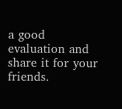a good evaluation and share it for your friends.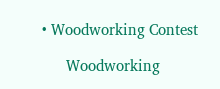• Woodworking Contest

      Woodworking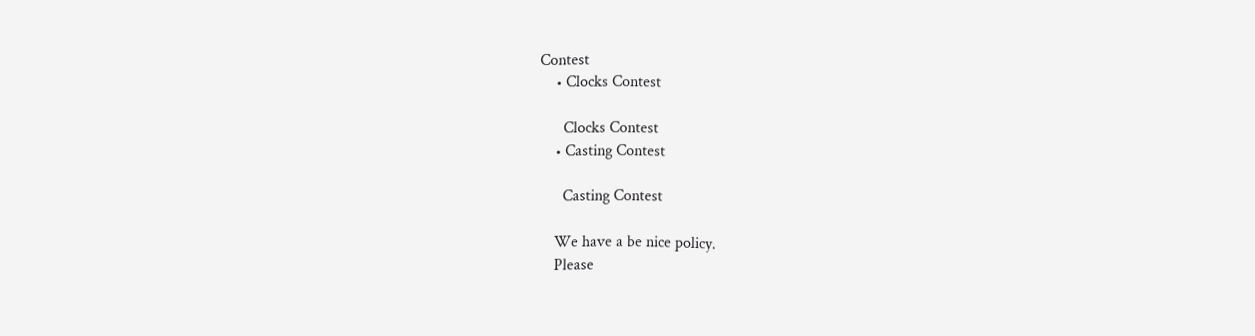Contest
    • Clocks Contest

      Clocks Contest
    • Casting Contest

      Casting Contest

    We have a be nice policy.
    Please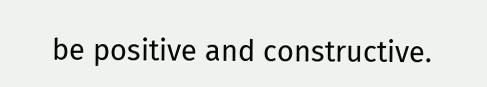be positive and constructive.